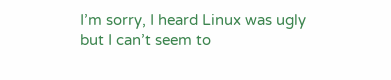I’m sorry, I heard Linux was ugly but I can’t seem to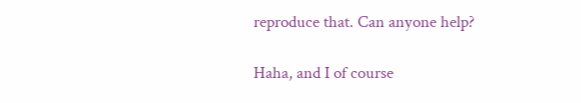reproduce that. Can anyone help?

Haha, and I of course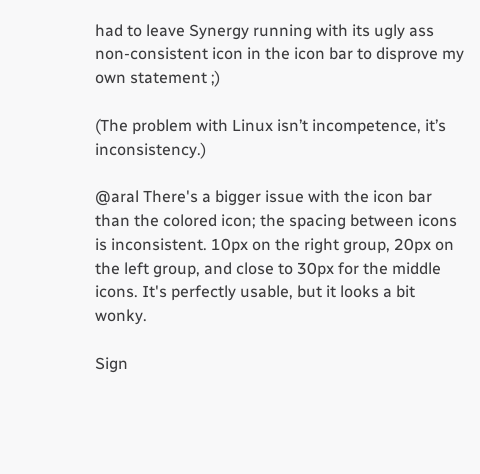had to leave Synergy running with its ugly ass non-consistent icon in the icon bar to disprove my own statement ;)

(The problem with Linux isn’t incompetence, it’s inconsistency.)

@aral There's a bigger issue with the icon bar than the colored icon; the spacing between icons is inconsistent. 10px on the right group, 20px on the left group, and close to 30px for the middle icons. It's perfectly usable, but it looks a bit wonky.

Sign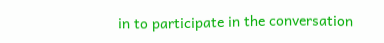in to participate in the conversation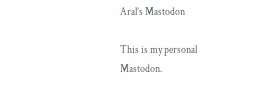Aral’s Mastodon

This is my personal Mastodon.